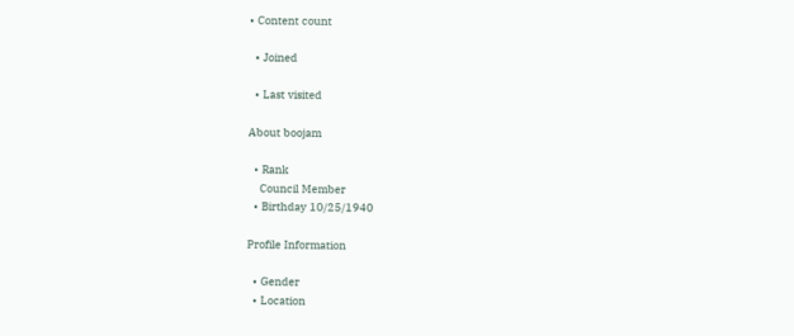• Content count

  • Joined

  • Last visited

About boojam

  • Rank
    Council Member
  • Birthday 10/25/1940

Profile Information

  • Gender
  • Location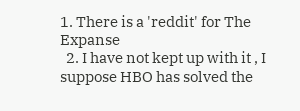1. There is a 'reddit' for The Expanse
  2. I have not kept up with it , I suppose HBO has solved the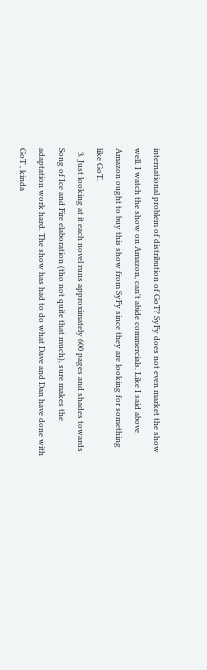international problem of distribution of GoT? SyFy does not even market the show well. I watch the show on Amazon, can't abide commercials. Like I said above Amazon ought to buy this show from SyFy since they are looking for something like GoT.
  3. Just looking at it each novel runs approximately 600 pages and shades towards Song of Ice and Fire elaboration (tho not quite that much), sure makes the adaptation work hard. The show has had to do what Dave and Dan have done with GoT , kinda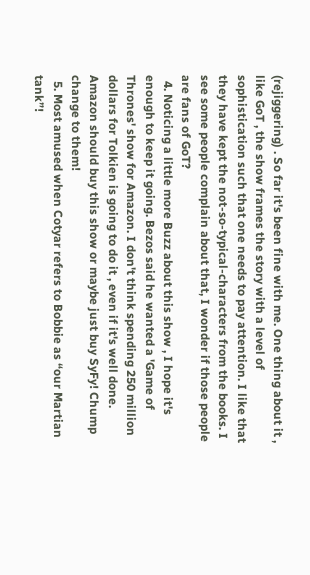(rejiggering) . So far it's been fine with me. One thing about it , like GoT , the show frames the story with a level of sophistication such that one needs to pay attention. I like that they have kept the not-so-typical-characters from the books. I see some people complain about that, I wonder if those people are fans of GoT?
  4. Noticing a little more Buzz about this show , I hope it's enough to keep it going. Bezos said he wanted a 'Game of Thrones' show for Amazon. I don't think spending 250 million dollars for Tolkien is going to do it , even if it's well done. Amazon should buy this show or maybe just buy SyFy! Chump change to them!
  5. Most amused when Cotyar refers to Bobbie as “our Martian tank”!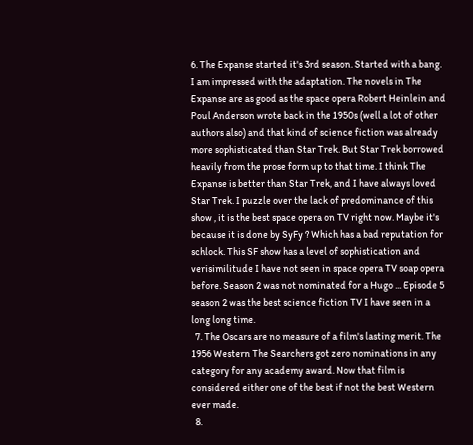6. The Expanse started it's 3rd season. Started with a bang. I am impressed with the adaptation. The novels in The Expanse are as good as the space opera Robert Heinlein and Poul Anderson wrote back in the 1950s (well a lot of other authors also) and that kind of science fiction was already more sophisticated than Star Trek. But Star Trek borrowed heavily from the prose form up to that time. I think The Expanse is better than Star Trek, and I have always loved Star Trek. I puzzle over the lack of predominance of this show , it is the best space opera on TV right now. Maybe it's because it is done by SyFy ? Which has a bad reputation for schlock. This SF show has a level of sophistication and verisimilitude I have not seen in space opera TV soap opera before. Season 2 was not nominated for a Hugo ... Episode 5 season 2 was the best science fiction TV I have seen in a long long time.
  7. The Oscars are no measure of a film's lasting merit. The 1956 Western The Searchers got zero nominations in any category for any academy award. Now that film is considered either one of the best if not the best Western ever made.
  8.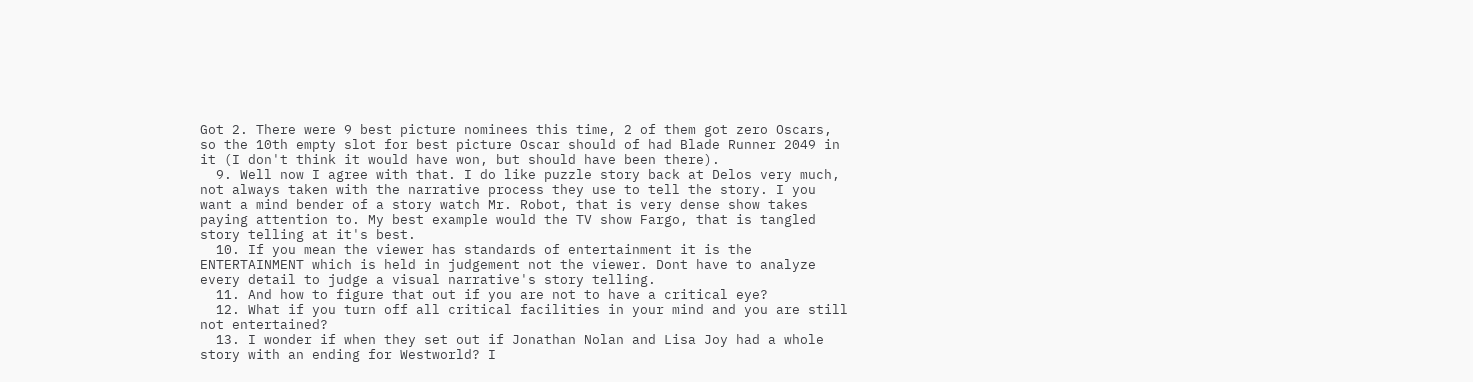Got 2. There were 9 best picture nominees this time, 2 of them got zero Oscars, so the 10th empty slot for best picture Oscar should of had Blade Runner 2049 in it (I don't think it would have won, but should have been there).
  9. Well now I agree with that. I do like puzzle story back at Delos very much, not always taken with the narrative process they use to tell the story. I you want a mind bender of a story watch Mr. Robot, that is very dense show takes paying attention to. My best example would the TV show Fargo, that is tangled story telling at it's best.
  10. If you mean the viewer has standards of entertainment it is the ENTERTAINMENT which is held in judgement not the viewer. Dont have to analyze every detail to judge a visual narrative's story telling.
  11. And how to figure that out if you are not to have a critical eye?
  12. What if you turn off all critical facilities in your mind and you are still not entertained?
  13. I wonder if when they set out if Jonathan Nolan and Lisa Joy had a whole story with an ending for Westworld? I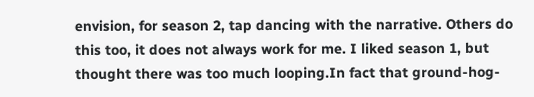envision, for season 2, tap dancing with the narrative. Others do this too, it does not always work for me. I liked season 1, but thought there was too much looping.In fact that ground-hog-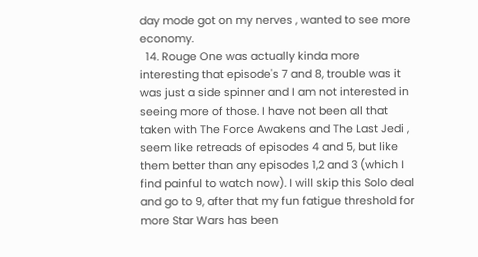day mode got on my nerves , wanted to see more economy.
  14. Rouge One was actually kinda more interesting that episode's 7 and 8, trouble was it was just a side spinner and I am not interested in seeing more of those. I have not been all that taken with The Force Awakens and The Last Jedi , seem like retreads of episodes 4 and 5, but like them better than any episodes 1,2 and 3 (which I find painful to watch now). I will skip this Solo deal and go to 9, after that my fun fatigue threshold for more Star Wars has been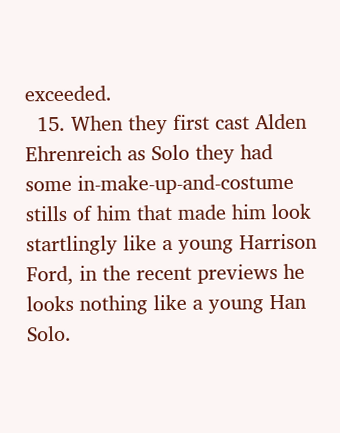exceeded.
  15. When they first cast Alden Ehrenreich as Solo they had some in-make-up-and-costume stills of him that made him look startlingly like a young Harrison Ford, in the recent previews he looks nothing like a young Han Solo.